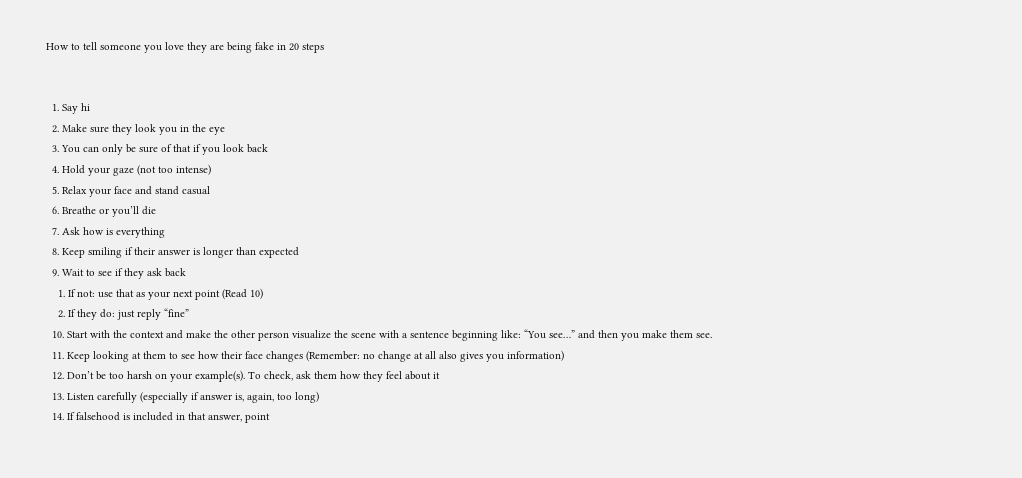How to tell someone you love they are being fake in 20 steps


  1. Say hi
  2. Make sure they look you in the eye
  3. You can only be sure of that if you look back
  4. Hold your gaze (not too intense)
  5. Relax your face and stand casual
  6. Breathe or you’ll die
  7. Ask how is everything
  8. Keep smiling if their answer is longer than expected
  9. Wait to see if they ask back
    1. If not: use that as your next point (Read 10)
    2. If they do: just reply “fine”
  10. Start with the context and make the other person visualize the scene with a sentence beginning like: “You see…” and then you make them see.
  11. Keep looking at them to see how their face changes (Remember: no change at all also gives you information)
  12. Don’t be too harsh on your example(s). To check, ask them how they feel about it
  13. Listen carefully (especially if answer is, again, too long)
  14. If falsehood is included in that answer, point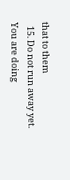that to them
  15. Do not run away yet. You are doing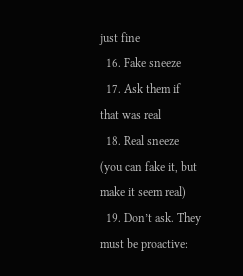just fine
  16. Fake sneeze
  17. Ask them if that was real
  18. Real sneeze (you can fake it, but make it seem real)
  19. Don’t ask. They must be proactive: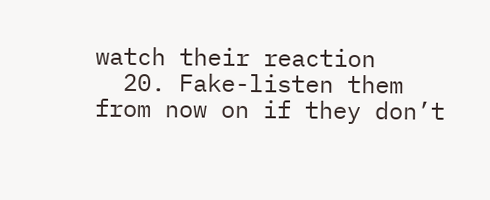watch their reaction
  20. Fake-listen them from now on if they don’t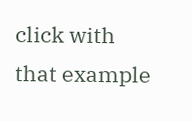click with that example